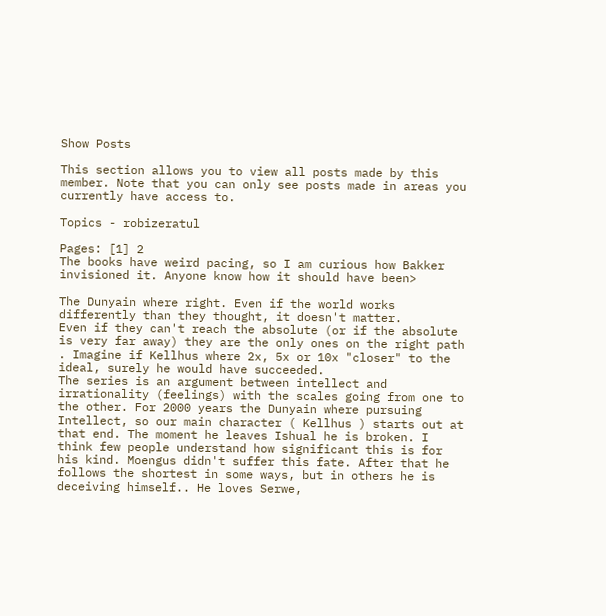Show Posts

This section allows you to view all posts made by this member. Note that you can only see posts made in areas you currently have access to.

Topics - robizeratul

Pages: [1] 2
The books have weird pacing, so I am curious how Bakker invisioned it. Anyone know how it should have been>

The Dunyain where right. Even if the world works differently than they thought, it doesn't matter.
Even if they can't reach the absolute (or if the absolute is very far away) they are the only ones on the right path . Imagine if Kellhus where 2x, 5x or 10x "closer" to the ideal, surely he would have succeeded.
The series is an argument between intellect and irrationality (feelings) with the scales going from one to the other. For 2000 years the Dunyain where pursuing Intellect, so our main character ( Kellhus ) starts out at that end. The moment he leaves Ishual he is broken. I think few people understand how significant this is for his kind. Moengus didn't suffer this fate. After that he follows the shortest in some ways, but in others he is deceiving himself.. He loves Serwe,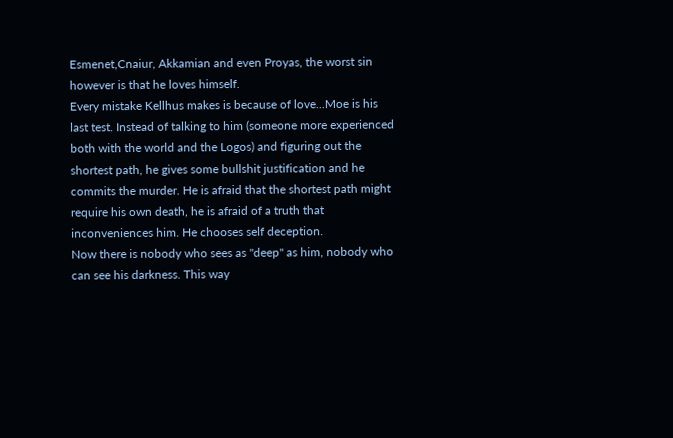Esmenet,Cnaiur, Akkamian and even Proyas, the worst sin however is that he loves himself.
Every mistake Kellhus makes is because of love...Moe is his last test. Instead of talking to him (someone more experienced both with the world and the Logos) and figuring out the shortest path, he gives some bullshit justification and he commits the murder. He is afraid that the shortest path might require his own death, he is afraid of a truth that inconveniences him. He chooses self deception.
Now there is nobody who sees as "deep" as him, nobody who can see his darkness. This way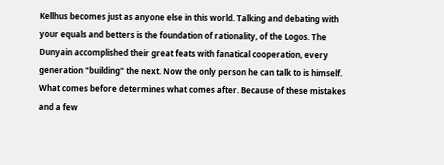Kellhus becomes just as anyone else in this world. Talking and debating with your equals and betters is the foundation of rationality, of the Logos. The Dunyain accomplished their great feats with fanatical cooperation, every generation "building" the next. Now the only person he can talk to is himself.
What comes before determines what comes after. Because of these mistakes and a few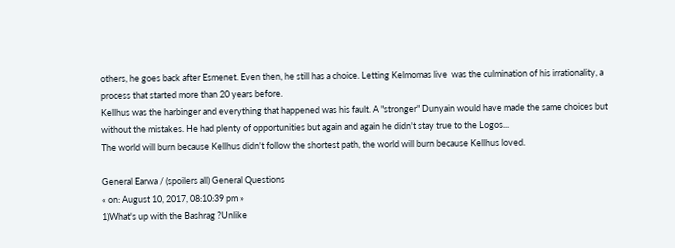others, he goes back after Esmenet. Even then, he still has a choice. Letting Kelmomas live  was the culmination of his irrationality, a process that started more than 20 years before.
Kellhus was the harbinger and everything that happened was his fault. A "stronger" Dunyain would have made the same choices but without the mistakes. He had plenty of opportunities but again and again he didn't stay true to the Logos...
The world will burn because Kellhus didn't follow the shortest path, the world will burn because Kellhus loved.

General Earwa / (spoilers all) General Questions
« on: August 10, 2017, 08:10:39 pm »
1)What's up with the Bashrag ?Unlike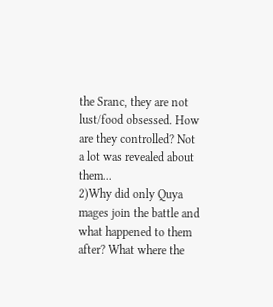the Sranc, they are not lust/food obsessed. How are they controlled? Not a lot was revealed about them...
2)Why did only Quya mages join the battle and what happened to them after? What where the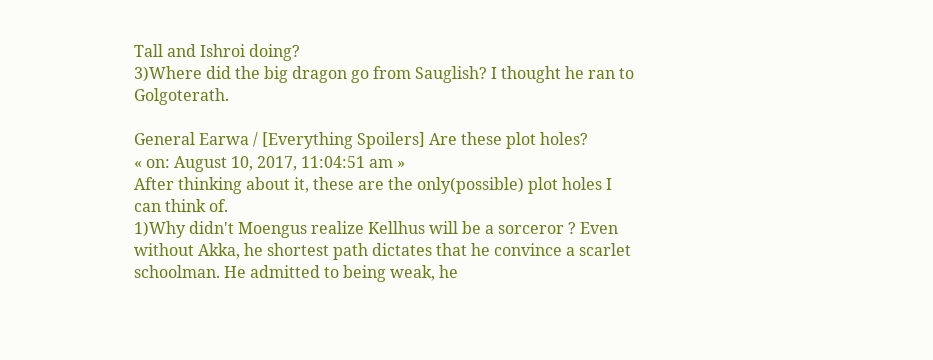Tall and Ishroi doing?
3)Where did the big dragon go from Sauglish? I thought he ran to Golgoterath.

General Earwa / [Everything Spoilers] Are these plot holes?
« on: August 10, 2017, 11:04:51 am »
After thinking about it, these are the only(possible) plot holes I can think of.
1)Why didn't Moengus realize Kellhus will be a sorceror ? Even without Akka, he shortest path dictates that he convince a scarlet schoolman. He admitted to being weak, he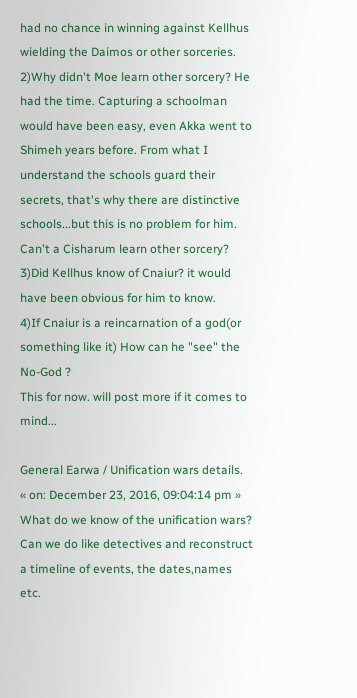had no chance in winning against Kellhus wielding the Daimos or other sorceries.
2)Why didn't Moe learn other sorcery? He had the time. Capturing a schoolman would have been easy, even Akka went to Shimeh years before. From what I understand the schools guard their secrets, that's why there are distinctive schools...but this is no problem for him. Can't a Cisharum learn other sorcery?
3)Did Kellhus know of Cnaiur? it would have been obvious for him to know.
4)If Cnaiur is a reincarnation of a god(or something like it) How can he "see" the No-God ?
This for now. will post more if it comes to mind...

General Earwa / Unification wars details.
« on: December 23, 2016, 09:04:14 pm »
What do we know of the unification wars? Can we do like detectives and reconstruct a timeline of events, the dates,names etc.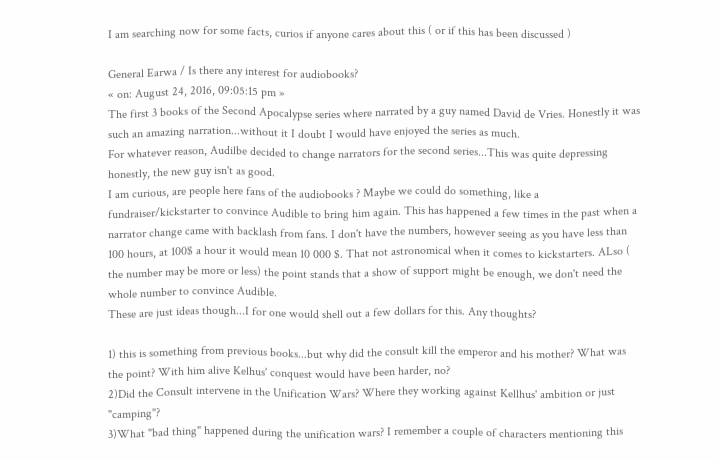I am searching now for some facts, curios if anyone cares about this ( or if this has been discussed )

General Earwa / Is there any interest for audiobooks?
« on: August 24, 2016, 09:05:15 pm »
The first 3 books of the Second Apocalypse series where narrated by a guy named David de Vries. Honestly it was such an amazing narration...without it I doubt I would have enjoyed the series as much.
For whatever reason, Audilbe decided to change narrators for the second series...This was quite depressing honestly, the new guy isn't as good.
I am curious, are people here fans of the audiobooks ? Maybe we could do something, like a fundraiser/kickstarter to convince Audible to bring him again. This has happened a few times in the past when a narrator change came with backlash from fans. I don't have the numbers, however seeing as you have less than 100 hours, at 100$ a hour it would mean 10 000 $. That not astronomical when it comes to kickstarters. ALso ( the number may be more or less) the point stands that a show of support might be enough, we don't need the whole number to convince Audible.
These are just ideas though...I for one would shell out a few dollars for this. Any thoughts?

1) this is something from previous books...but why did the consult kill the emperor and his mother? What was the point? With him alive Kelhus' conquest would have been harder, no?
2)Did the Consult intervene in the Unification Wars? Where they working against Kellhus' ambition or just "camping"?
3)What "bad thing" happened during the unification wars? I remember a couple of characters mentioning this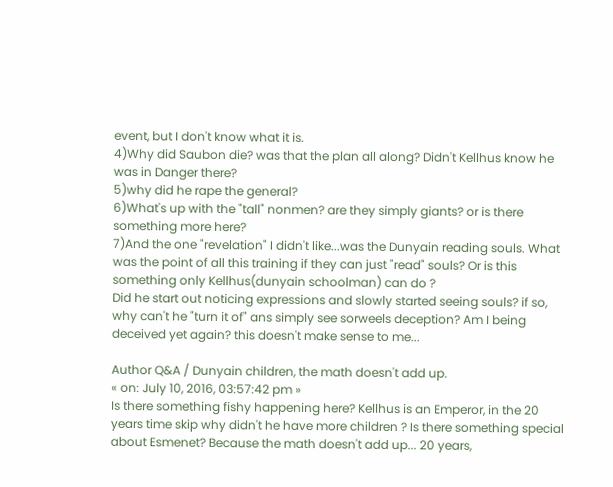event, but I don't know what it is.
4)Why did Saubon die? was that the plan all along? Didn't Kellhus know he was in Danger there?
5)why did he rape the general?
6)What's up with the "tall" nonmen? are they simply giants? or is there something more here?
7)And the one "revelation" I didn't like...was the Dunyain reading souls. What was the point of all this training if they can just "read" souls? Or is this something only Kellhus(dunyain schoolman) can do ?
Did he start out noticing expressions and slowly started seeing souls? if so, why can't he "turn it of" ans simply see sorweels deception? Am I being deceived yet again? this doesn't make sense to me...

Author Q&A / Dunyain children, the math doesn't add up.
« on: July 10, 2016, 03:57:42 pm »
Is there something fishy happening here? Kellhus is an Emperor, in the 20 years time skip why didn't he have more children ? Is there something special about Esmenet? Because the math doesn't add up... 20 years,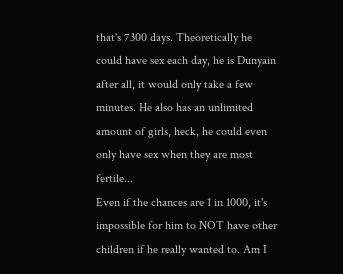that's 7300 days. Theoretically he could have sex each day, he is Dunyain after all, it would only take a few minutes. He also has an unlimited amount of girls, heck, he could even only have sex when they are most fertile...
Even if the chances are 1 in 1000, it's impossible for him to NOT have other children if he really wanted to. Am I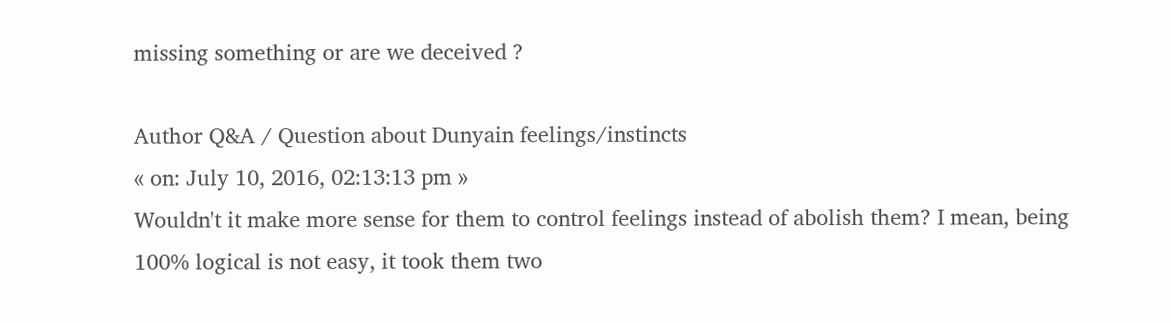missing something or are we deceived ?

Author Q&A / Question about Dunyain feelings/instincts
« on: July 10, 2016, 02:13:13 pm »
Wouldn't it make more sense for them to control feelings instead of abolish them? I mean, being 100% logical is not easy, it took them two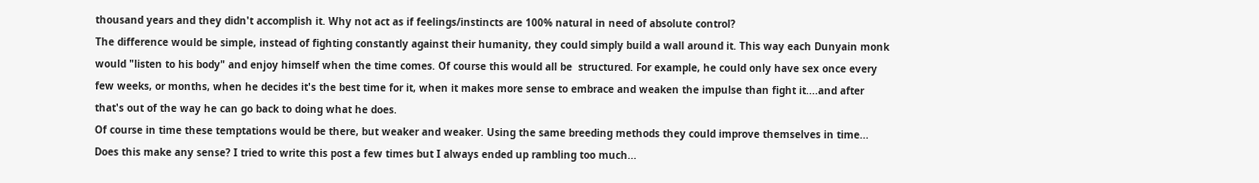thousand years and they didn't accomplish it. Why not act as if feelings/instincts are 100% natural in need of absolute control?
The difference would be simple, instead of fighting constantly against their humanity, they could simply build a wall around it. This way each Dunyain monk would "listen to his body" and enjoy himself when the time comes. Of course this would all be  structured. For example, he could only have sex once every few weeks, or months, when he decides it's the best time for it, when it makes more sense to embrace and weaken the impulse than fight it....and after that's out of the way he can go back to doing what he does.
Of course in time these temptations would be there, but weaker and weaker. Using the same breeding methods they could improve themselves in time...
Does this make any sense? I tried to write this post a few times but I always ended up rambling too much...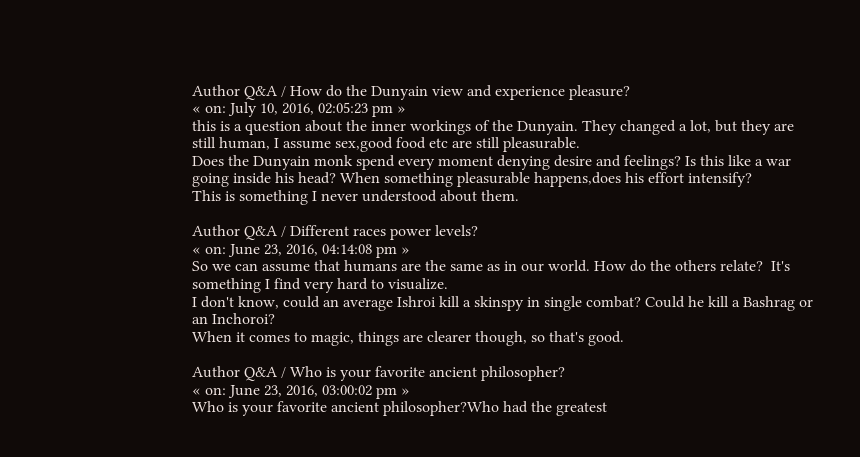Author Q&A / How do the Dunyain view and experience pleasure?
« on: July 10, 2016, 02:05:23 pm »
this is a question about the inner workings of the Dunyain. They changed a lot, but they are still human, I assume sex,good food etc are still pleasurable.
Does the Dunyain monk spend every moment denying desire and feelings? Is this like a war going inside his head? When something pleasurable happens,does his effort intensify?
This is something I never understood about them.

Author Q&A / Different races power levels?
« on: June 23, 2016, 04:14:08 pm »
So we can assume that humans are the same as in our world. How do the others relate?  It's something I find very hard to visualize.
I don't know, could an average Ishroi kill a skinspy in single combat? Could he kill a Bashrag or an Inchoroi?
When it comes to magic, things are clearer though, so that's good.

Author Q&A / Who is your favorite ancient philosopher?
« on: June 23, 2016, 03:00:02 pm »
Who is your favorite ancient philosopher?Who had the greatest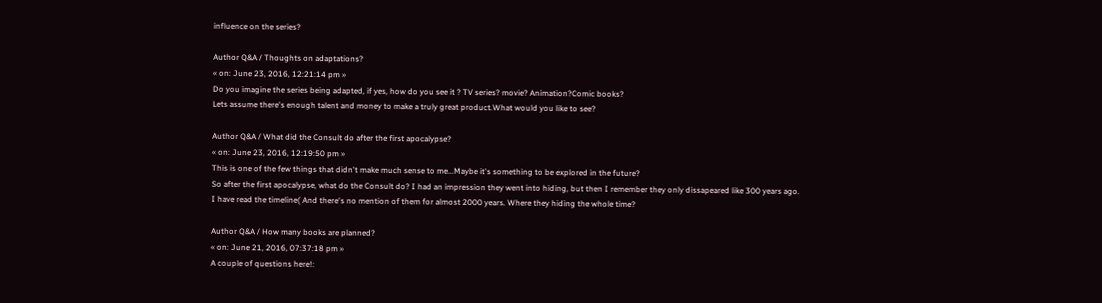influence on the series?

Author Q&A / Thoughts on adaptations?
« on: June 23, 2016, 12:21:14 pm »
Do you imagine the series being adapted, if yes, how do you see it ? TV series? movie? Animation?Comic books?
Lets assume there's enough talent and money to make a truly great product.What would you like to see?

Author Q&A / What did the Consult do after the first apocalypse?
« on: June 23, 2016, 12:19:50 pm »
This is one of the few things that didn't make much sense to me...Maybe it's something to be explored in the future?
So after the first apocalypse, what do the Consult do? I had an impression they went into hiding, but then I remember they only dissapeared like 300 years ago.
I have read the timeline( And there's no mention of them for almost 2000 years. Where they hiding the whole time?

Author Q&A / How many books are planned?
« on: June 21, 2016, 07:37:18 pm »
A couple of questions here!: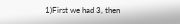1)First we had 3, then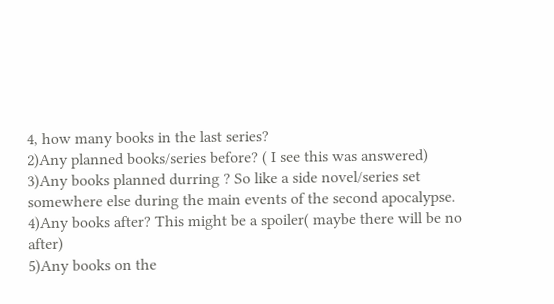4, how many books in the last series?
2)Any planned books/series before? ( I see this was answered)
3)Any books planned durring ? So like a side novel/series set somewhere else during the main events of the second apocalypse.
4)Any books after? This might be a spoiler( maybe there will be no after)
5)Any books on the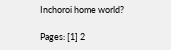Inchoroi home world?

Pages: [1] 2